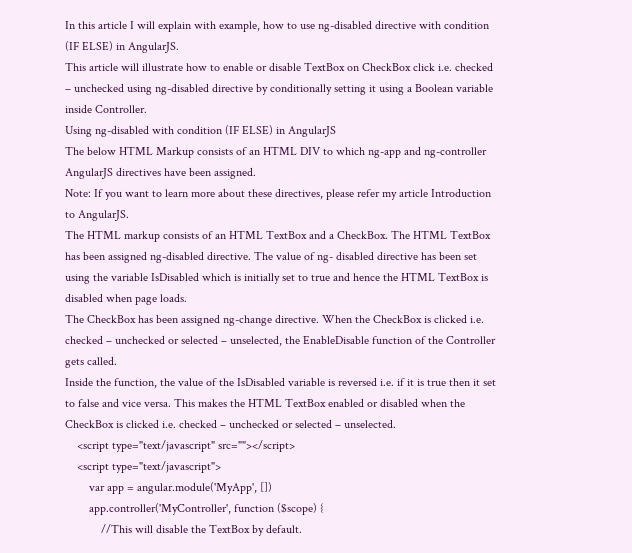In this article I will explain with example, how to use ng-disabled directive with condition (IF ELSE) in AngularJS.
This article will illustrate how to enable or disable TextBox on CheckBox click i.e. checked – unchecked using ng-disabled directive by conditionally setting it using a Boolean variable inside Controller.
Using ng-disabled with condition (IF ELSE) in AngularJS
The below HTML Markup consists of an HTML DIV to which ng-app and ng-controller AngularJS directives have been assigned.
Note: If you want to learn more about these directives, please refer my article Introduction to AngularJS.
The HTML markup consists of an HTML TextBox and a CheckBox. The HTML TextBox has been assigned ng-disabled directive. The value of ng- disabled directive has been set using the variable IsDisabled which is initially set to true and hence the HTML TextBox is disabled when page loads.
The CheckBox has been assigned ng-change directive. When the CheckBox is clicked i.e. checked – unchecked or selected – unselected, the EnableDisable function of the Controller gets called.
Inside the function, the value of the IsDisabled variable is reversed i.e. if it is true then it set to false and vice versa. This makes the HTML TextBox enabled or disabled when the CheckBox is clicked i.e. checked – unchecked or selected – unselected.
    <script type="text/javascript" src=""></script>
    <script type="text/javascript">
        var app = angular.module('MyApp', [])
        app.controller('MyController', function ($scope) {
            //This will disable the TextBox by default.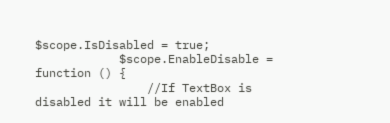$scope.IsDisabled = true;
            $scope.EnableDisable = function () {
                //If TextBox is disabled it will be enabled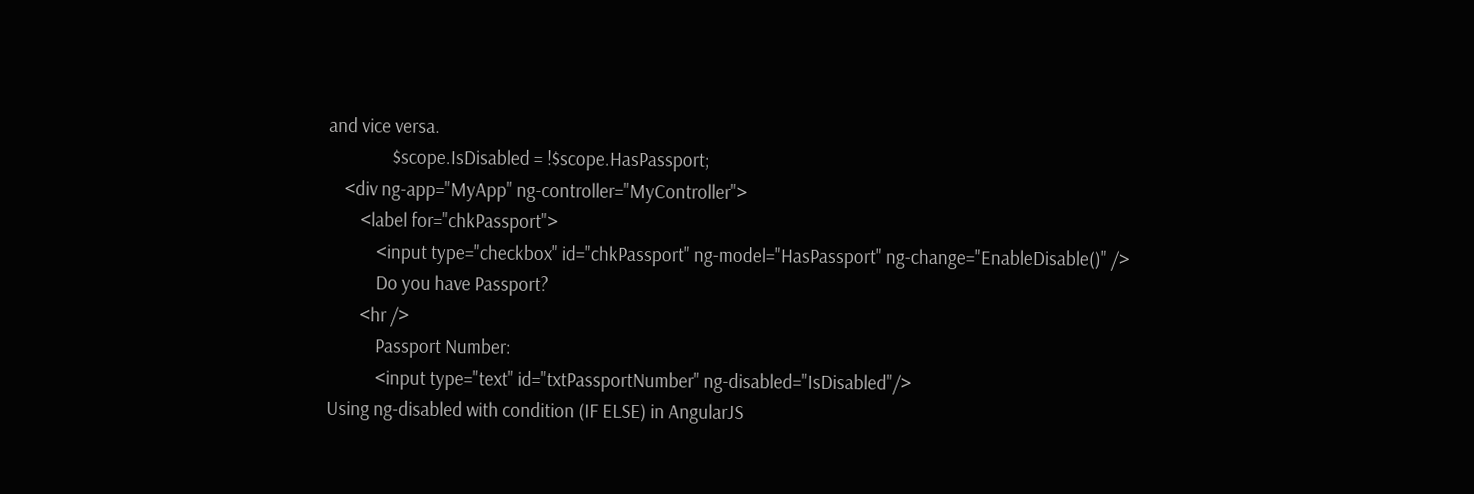and vice versa.
                $scope.IsDisabled = !$scope.HasPassport;
    <div ng-app="MyApp" ng-controller="MyController">
        <label for="chkPassport">
            <input type="checkbox" id="chkPassport" ng-model="HasPassport" ng-change="EnableDisable()" />
            Do you have Passport?
        <hr />
            Passport Number:
            <input type="text" id="txtPassportNumber" ng-disabled="IsDisabled"/>
Using ng-disabled with condition (IF ELSE) in AngularJS